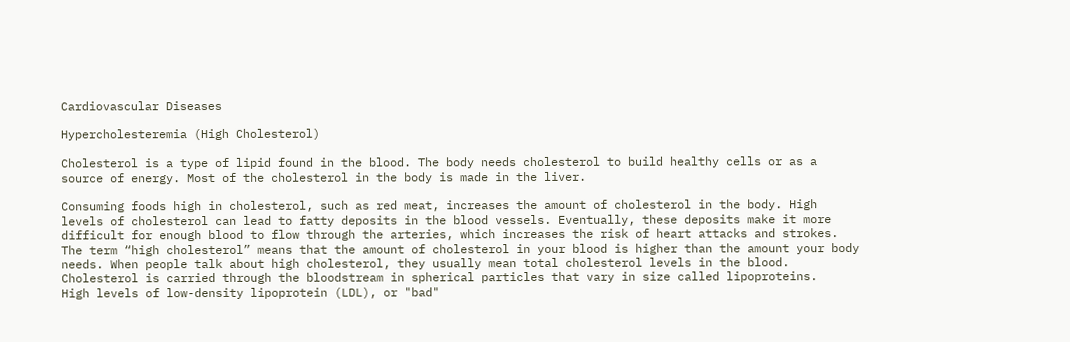Cardiovascular Diseases

Hypercholesteremia (High Cholesterol)

Cholesterol is a type of lipid found in the blood. The body needs cholesterol to build healthy cells or as a source of energy. Most of the cholesterol in the body is made in the liver.

Consuming foods high in cholesterol, such as red meat, increases the amount of cholesterol in the body. High levels of cholesterol can lead to fatty deposits in the blood vessels. Eventually, these deposits make it more difficult for enough blood to flow through the arteries, which increases the risk of heart attacks and strokes.
The term “high cholesterol” means that the amount of cholesterol in your blood is higher than the amount your body needs. When people talk about high cholesterol, they usually mean total cholesterol levels in the blood. Cholesterol is carried through the bloodstream in spherical particles that vary in size called lipoproteins.
High levels of low-density lipoprotein (LDL), or "bad"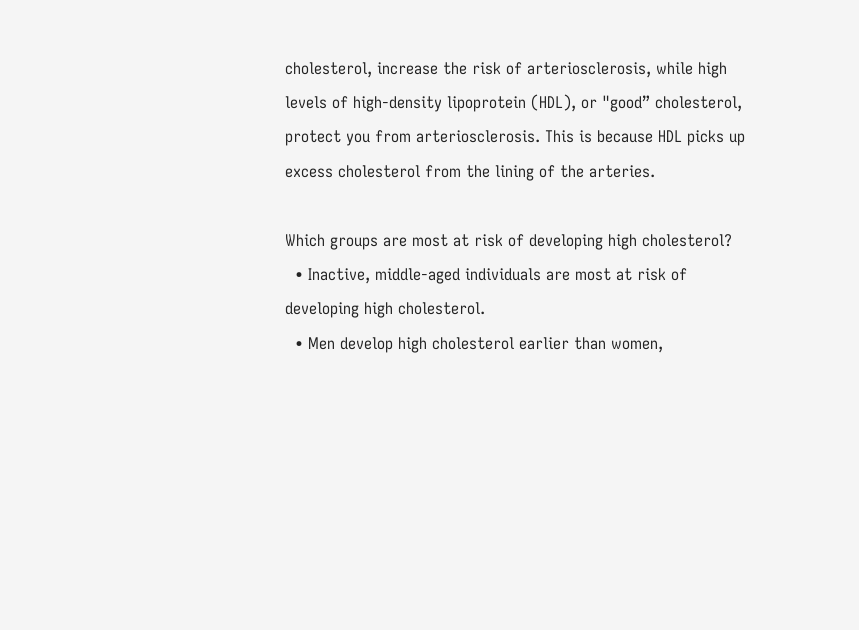cholesterol, increase the risk of arteriosclerosis, while high levels of high-density lipoprotein (HDL), or "good” cholesterol, protect you from arteriosclerosis. This is because HDL picks up excess cholesterol from the lining of the arteries.

Which groups are most at risk of developing high cholesterol?
  • Inactive, middle-aged individuals are most at risk of developing high cholesterol.
  • Men develop high cholesterol earlier than women,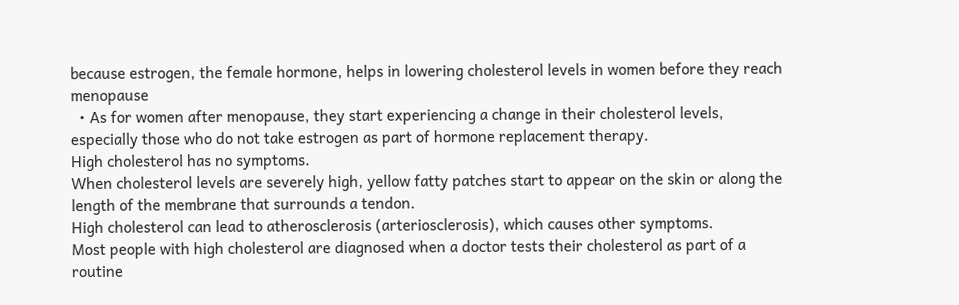because estrogen, the female hormone, helps in lowering cholesterol levels in women before they reach menopause
  • As for women after menopause, they start experiencing a change in their cholesterol levels, especially those who do not take estrogen as part of hormone replacement therapy.
High cholesterol has no symptoms.
When cholesterol levels are severely high, yellow fatty patches start to appear on the skin or along the length of the membrane that surrounds a tendon.
High cholesterol can lead to atherosclerosis (arteriosclerosis), which causes other symptoms.
Most people with high cholesterol are diagnosed when a doctor tests their cholesterol as part of a routine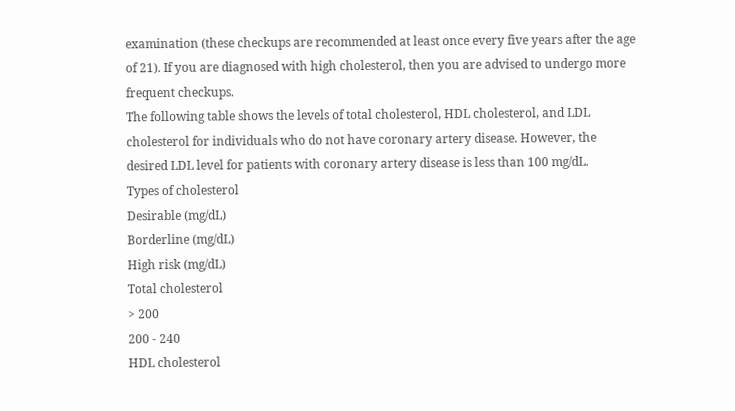examination (these checkups are recommended at least once every five years after the age of 21). If you are diagnosed with high cholesterol, then you are advised to undergo more frequent checkups.
The following table shows the levels of total cholesterol, HDL cholesterol, and LDL cholesterol for individuals who do not have coronary artery disease. However, the desired LDL level for patients with coronary artery disease is less than 100 mg/dL.
Types of cholesterol
Desirable (mg/dL)
Borderline (mg/dL)
High risk (mg/dL)
Total cholesterol
> 200
200 - 240
HDL cholesterol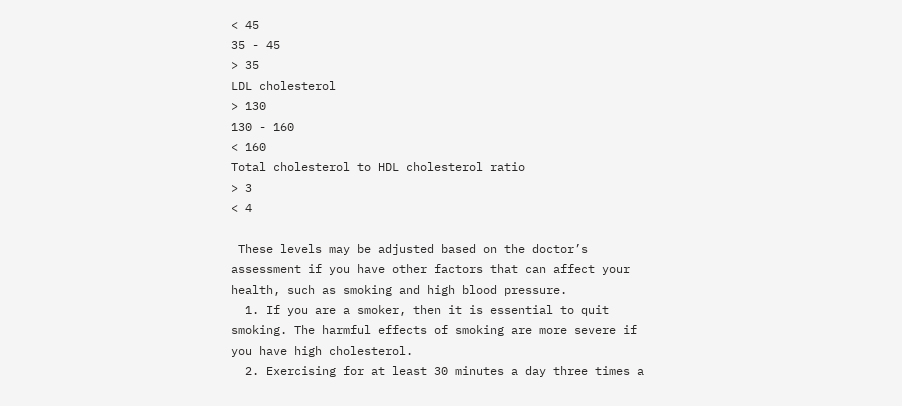< 45
35 - 45
> 35
LDL cholesterol
> 130
130 - 160
< 160
Total cholesterol to HDL cholesterol ratio
> 3
< 4

 These levels may be adjusted based on the doctor’s assessment if you have other factors that can affect your health, such as smoking and high blood pressure.
  1. If you are a smoker, then it is essential to quit smoking. The harmful effects of smoking are more severe if you have high cholesterol.
  2. Exercising for at least 30 minutes a day three times a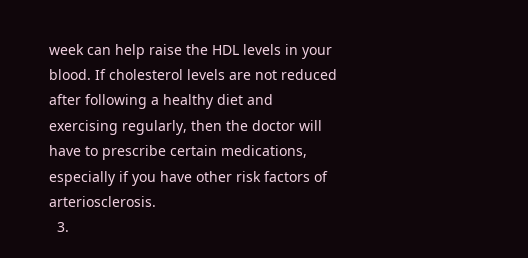week can help raise the HDL levels in your blood. If cholesterol levels are not reduced after following a healthy diet and exercising regularly, then the doctor will have to prescribe certain medications, especially if you have other risk factors of arteriosclerosis.
  3.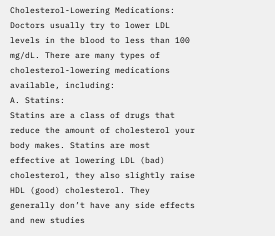Cholesterol-Lowering Medications: Doctors usually try to lower LDL levels in the blood to less than 100 mg/dL. There are many types of cholesterol-lowering medications available, including:
A. Statins:
Statins are a class of drugs that reduce the amount of cholesterol your body makes. Statins are most effective at lowering LDL (bad) cholesterol, they also slightly raise HDL (good) cholesterol. They generally don’t have any side effects and new studies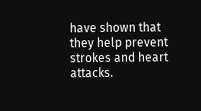have shown that they help prevent strokes and heart attacks.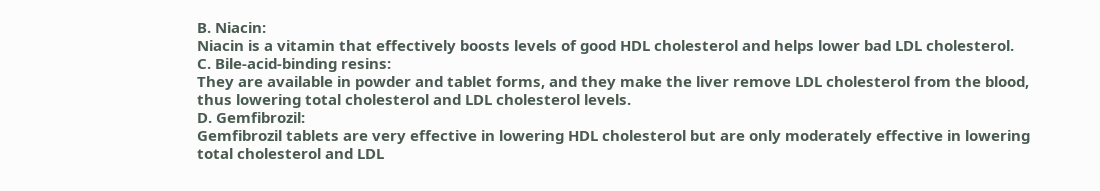B. Niacin:
Niacin is a vitamin that effectively boosts levels of good HDL cholesterol and helps lower bad LDL cholesterol.
C. Bile-acid-binding resins:
They are available in powder and tablet forms, and they make the liver remove LDL cholesterol from the blood, thus lowering total cholesterol and LDL cholesterol levels.
D. Gemfibrozil:
Gemfibrozil tablets are very effective in lowering HDL cholesterol but are only moderately effective in lowering total cholesterol and LDL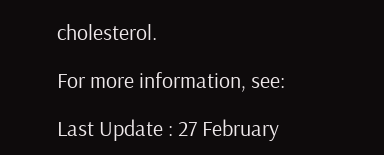cholesterol.

For more information, see:

Last Update : 27 February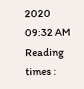2020 09:32 AM
Reading times :